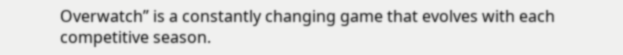Overwatch” is a constantly changing game that evolves with each competitive season.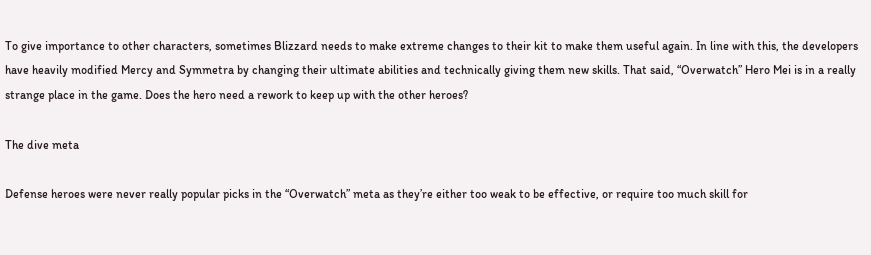To give importance to other characters, sometimes Blizzard needs to make extreme changes to their kit to make them useful again. In line with this, the developers have heavily modified Mercy and Symmetra by changing their ultimate abilities and technically giving them new skills. That said, “Overwatch” Hero Mei is in a really strange place in the game. Does the hero need a rework to keep up with the other heroes?

The dive meta

Defense heroes were never really popular picks in the “Overwatch” meta as they’re either too weak to be effective, or require too much skill for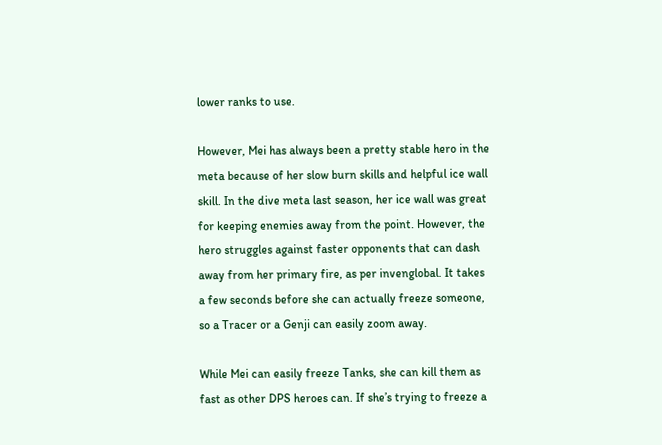lower ranks to use.

However, Mei has always been a pretty stable hero in the meta because of her slow burn skills and helpful ice wall skill. In the dive meta last season, her ice wall was great for keeping enemies away from the point. However, the hero struggles against faster opponents that can dash away from her primary fire, as per invenglobal. It takes a few seconds before she can actually freeze someone, so a Tracer or a Genji can easily zoom away.

While Mei can easily freeze Tanks, she can kill them as fast as other DPS heroes can. If she’s trying to freeze a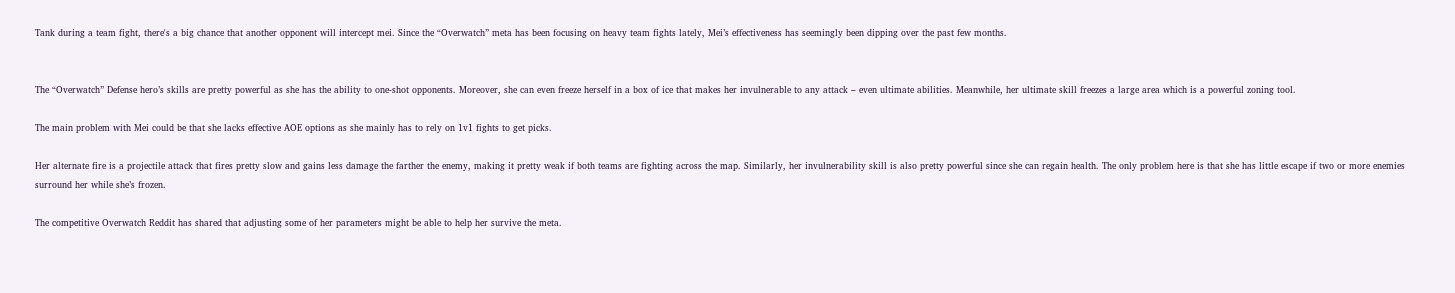Tank during a team fight, there's a big chance that another opponent will intercept mei. Since the “Overwatch” meta has been focusing on heavy team fights lately, Mei’s effectiveness has seemingly been dipping over the past few months.


The “Overwatch” Defense hero’s skills are pretty powerful as she has the ability to one-shot opponents. Moreover, she can even freeze herself in a box of ice that makes her invulnerable to any attack – even ultimate abilities. Meanwhile, her ultimate skill freezes a large area which is a powerful zoning tool.

The main problem with Mei could be that she lacks effective AOE options as she mainly has to rely on 1v1 fights to get picks.

Her alternate fire is a projectile attack that fires pretty slow and gains less damage the farther the enemy, making it pretty weak if both teams are fighting across the map. Similarly, her invulnerability skill is also pretty powerful since she can regain health. The only problem here is that she has little escape if two or more enemies surround her while she’s frozen.

The competitive Overwatch Reddit has shared that adjusting some of her parameters might be able to help her survive the meta.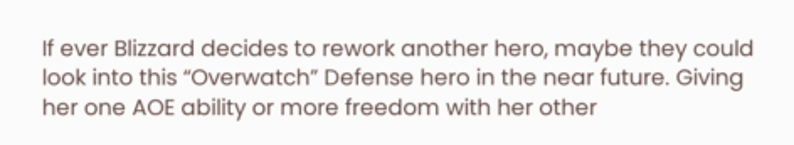If ever Blizzard decides to rework another hero, maybe they could look into this “Overwatch” Defense hero in the near future. Giving her one AOE ability or more freedom with her other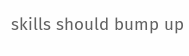skills should bump up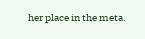her place in the meta.